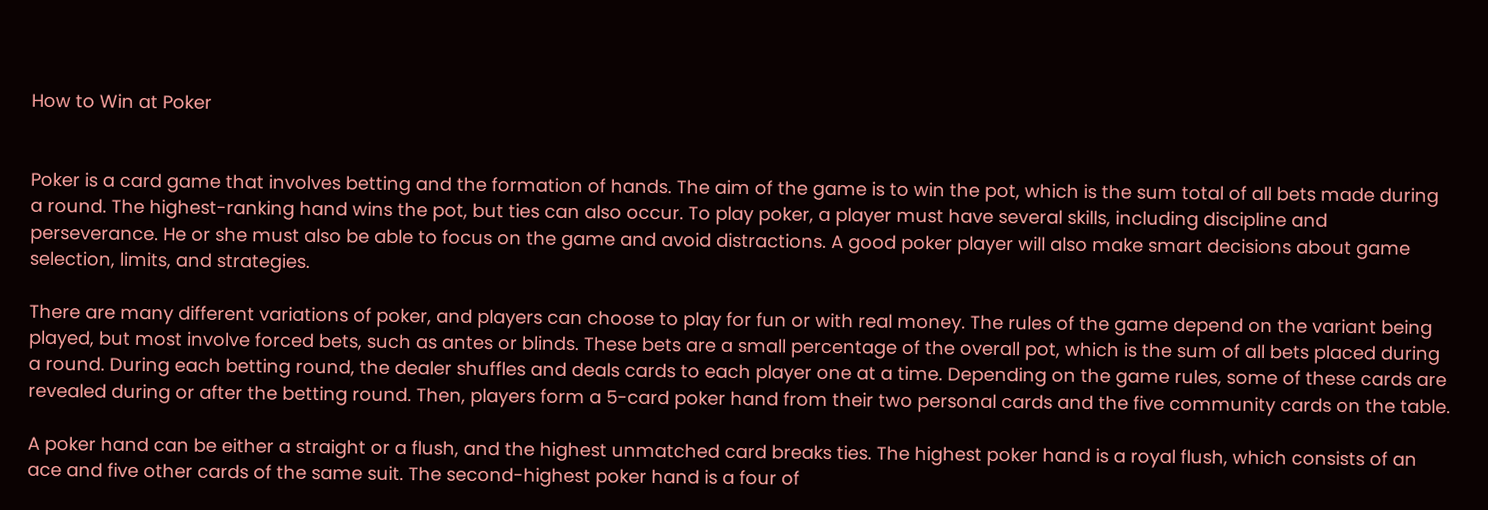How to Win at Poker


Poker is a card game that involves betting and the formation of hands. The aim of the game is to win the pot, which is the sum total of all bets made during a round. The highest-ranking hand wins the pot, but ties can also occur. To play poker, a player must have several skills, including discipline and perseverance. He or she must also be able to focus on the game and avoid distractions. A good poker player will also make smart decisions about game selection, limits, and strategies.

There are many different variations of poker, and players can choose to play for fun or with real money. The rules of the game depend on the variant being played, but most involve forced bets, such as antes or blinds. These bets are a small percentage of the overall pot, which is the sum of all bets placed during a round. During each betting round, the dealer shuffles and deals cards to each player one at a time. Depending on the game rules, some of these cards are revealed during or after the betting round. Then, players form a 5-card poker hand from their two personal cards and the five community cards on the table.

A poker hand can be either a straight or a flush, and the highest unmatched card breaks ties. The highest poker hand is a royal flush, which consists of an ace and five other cards of the same suit. The second-highest poker hand is a four of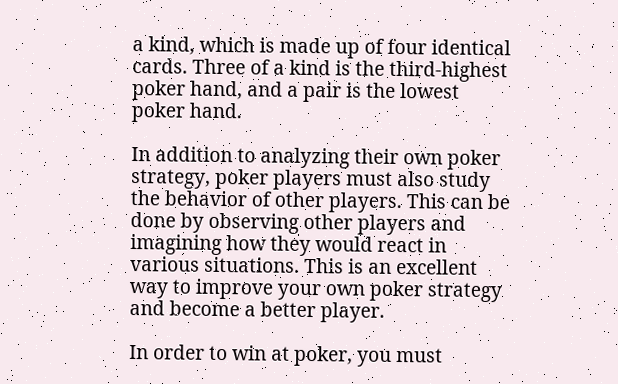a kind, which is made up of four identical cards. Three of a kind is the third-highest poker hand, and a pair is the lowest poker hand.

In addition to analyzing their own poker strategy, poker players must also study the behavior of other players. This can be done by observing other players and imagining how they would react in various situations. This is an excellent way to improve your own poker strategy and become a better player.

In order to win at poker, you must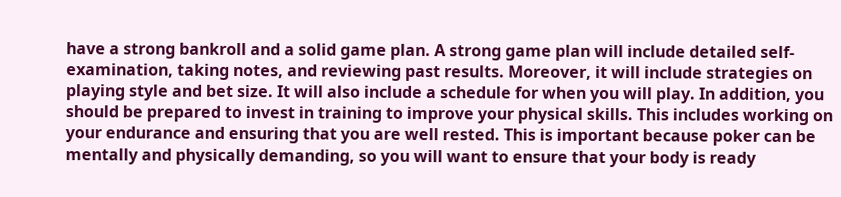have a strong bankroll and a solid game plan. A strong game plan will include detailed self-examination, taking notes, and reviewing past results. Moreover, it will include strategies on playing style and bet size. It will also include a schedule for when you will play. In addition, you should be prepared to invest in training to improve your physical skills. This includes working on your endurance and ensuring that you are well rested. This is important because poker can be mentally and physically demanding, so you will want to ensure that your body is ready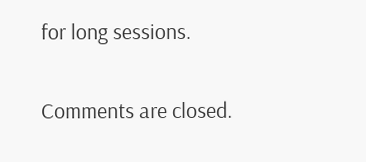for long sessions.

Comments are closed.